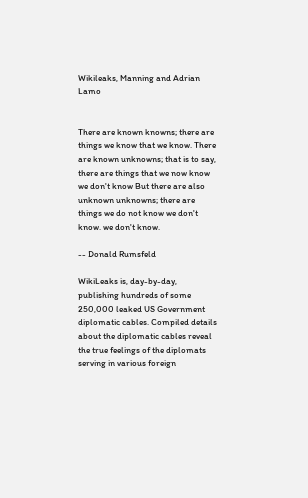Wikileaks, Manning and Adrian Lamo


There are known knowns; there are things we know that we know. There are known unknowns; that is to say, there are things that we now know we don't know But there are also unknown unknowns; there are things we do not know we don't know. we don't know.

-- Donald Rumsfeld

WikiLeaks is, day-by-day, publishing hundreds of some 250,000 leaked US Government diplomatic cables. Compiled details about the diplomatic cables reveal the true feelings of the diplomats serving in various foreign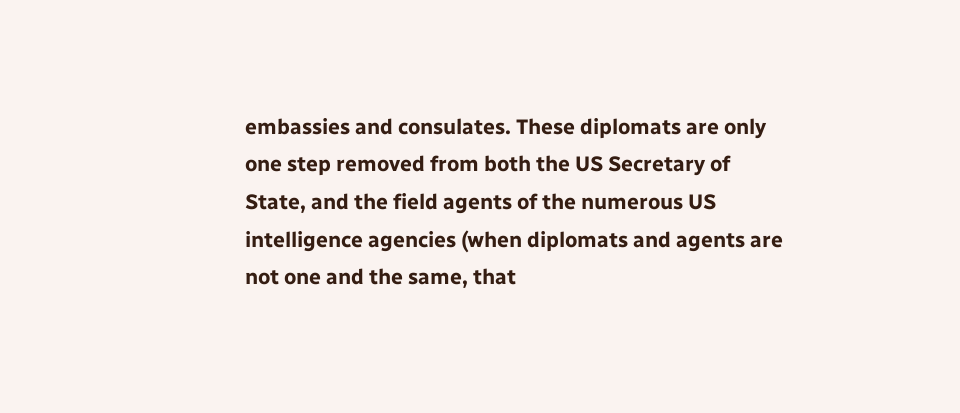embassies and consulates. These diplomats are only one step removed from both the US Secretary of State, and the field agents of the numerous US intelligence agencies (when diplomats and agents are not one and the same, that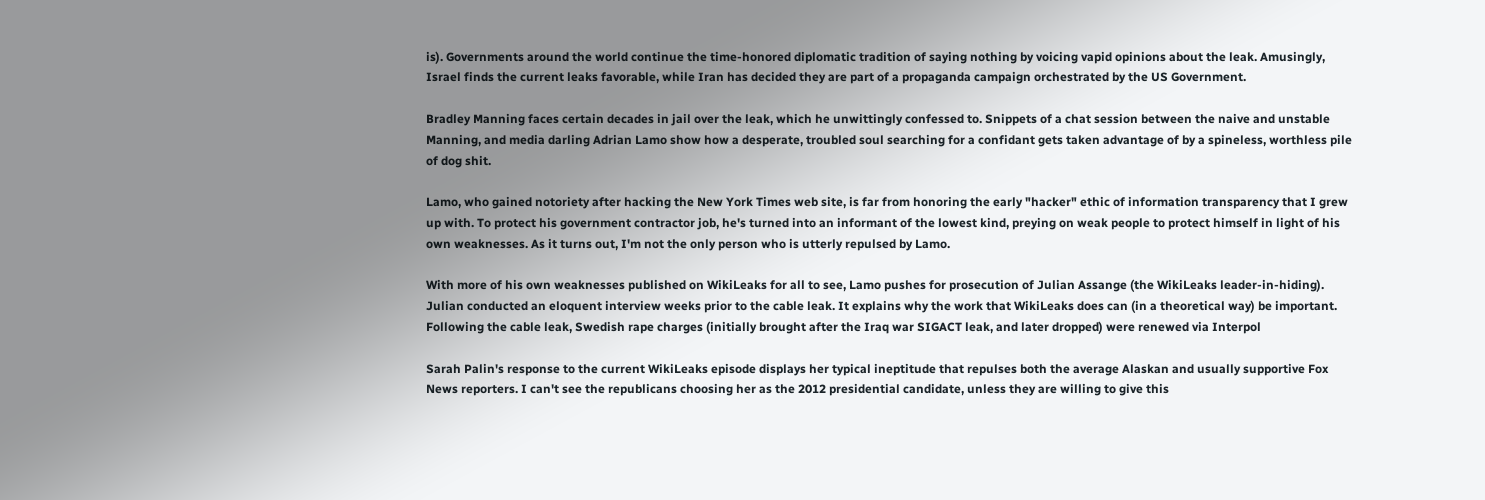is). Governments around the world continue the time-honored diplomatic tradition of saying nothing by voicing vapid opinions about the leak. Amusingly, Israel finds the current leaks favorable, while Iran has decided they are part of a propaganda campaign orchestrated by the US Government.

Bradley Manning faces certain decades in jail over the leak, which he unwittingly confessed to. Snippets of a chat session between the naive and unstable Manning, and media darling Adrian Lamo show how a desperate, troubled soul searching for a confidant gets taken advantage of by a spineless, worthless pile of dog shit.

Lamo, who gained notoriety after hacking the New York Times web site, is far from honoring the early "hacker" ethic of information transparency that I grew up with. To protect his government contractor job, he's turned into an informant of the lowest kind, preying on weak people to protect himself in light of his own weaknesses. As it turns out, I'm not the only person who is utterly repulsed by Lamo.

With more of his own weaknesses published on WikiLeaks for all to see, Lamo pushes for prosecution of Julian Assange (the WikiLeaks leader-in-hiding). Julian conducted an eloquent interview weeks prior to the cable leak. It explains why the work that WikiLeaks does can (in a theoretical way) be important. Following the cable leak, Swedish rape charges (initially brought after the Iraq war SIGACT leak, and later dropped) were renewed via Interpol

Sarah Palin's response to the current WikiLeaks episode displays her typical ineptitude that repulses both the average Alaskan and usually supportive Fox News reporters. I can't see the republicans choosing her as the 2012 presidential candidate, unless they are willing to give this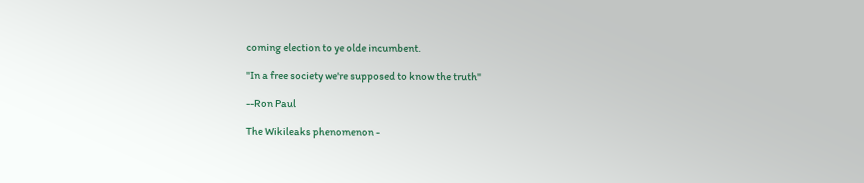coming election to ye olde incumbent.

"In a free society we're supposed to know the truth"

--Ron Paul

The Wikileaks phenomenon -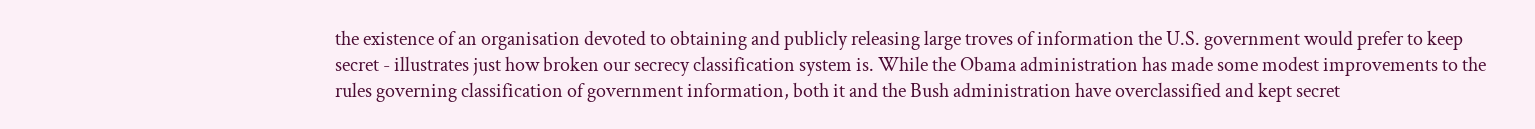the existence of an organisation devoted to obtaining and publicly releasing large troves of information the U.S. government would prefer to keep secret - illustrates just how broken our secrecy classification system is. While the Obama administration has made some modest improvements to the rules governing classification of government information, both it and the Bush administration have overclassified and kept secret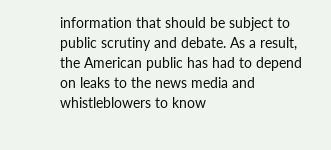information that should be subject to public scrutiny and debate. As a result, the American public has had to depend on leaks to the news media and whistleblowers to know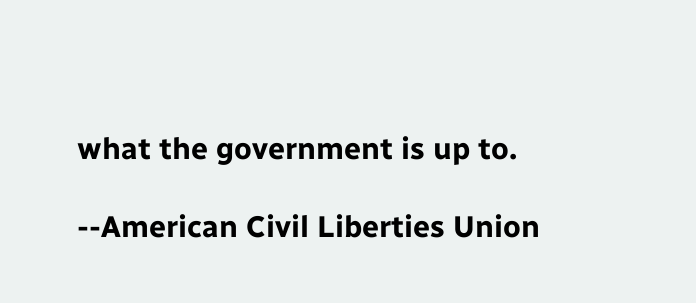what the government is up to.

--American Civil Liberties Union